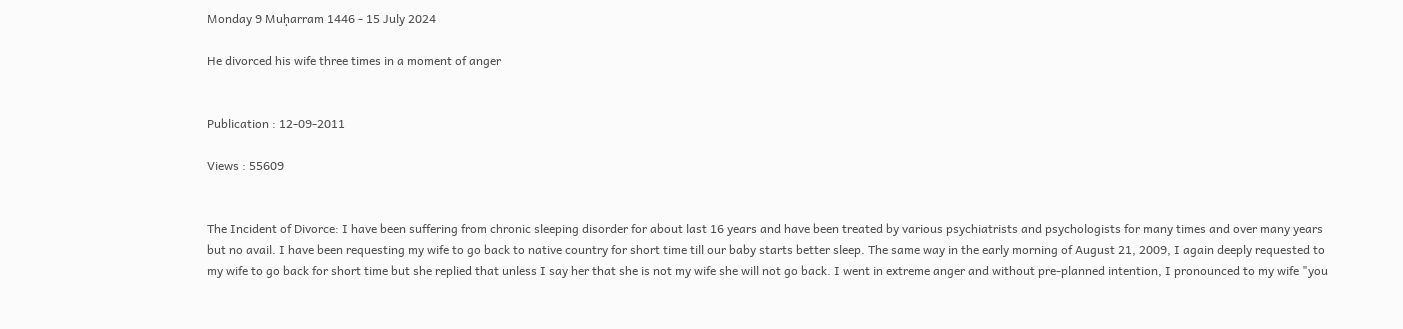Monday 9 Muḥarram 1446 - 15 July 2024

He divorced his wife three times in a moment of anger


Publication : 12-09-2011

Views : 55609


The Incident of Divorce: I have been suffering from chronic sleeping disorder for about last 16 years and have been treated by various psychiatrists and psychologists for many times and over many years but no avail. I have been requesting my wife to go back to native country for short time till our baby starts better sleep. The same way in the early morning of August 21, 2009, I again deeply requested to my wife to go back for short time but she replied that unless I say her that she is not my wife she will not go back. I went in extreme anger and without pre-planned intention, I pronounced to my wife "you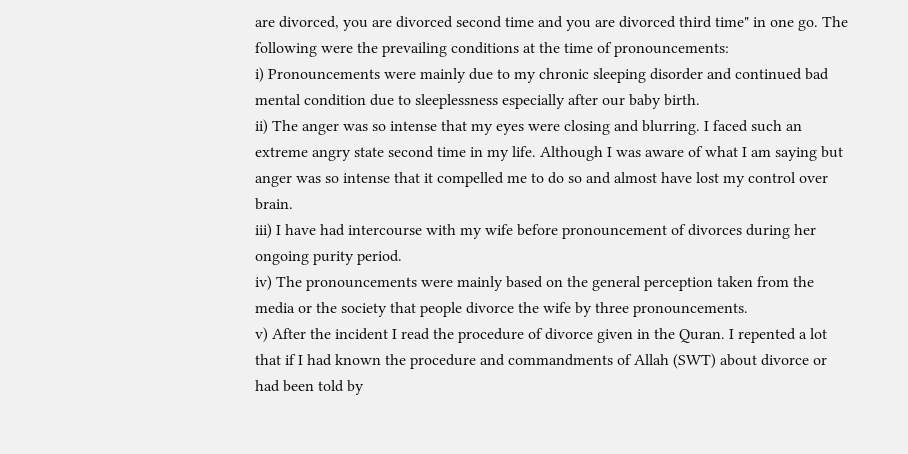are divorced, you are divorced second time and you are divorced third time" in one go. The following were the prevailing conditions at the time of pronouncements:
i) Pronouncements were mainly due to my chronic sleeping disorder and continued bad mental condition due to sleeplessness especially after our baby birth.
ii) The anger was so intense that my eyes were closing and blurring. I faced such an extreme angry state second time in my life. Although I was aware of what I am saying but anger was so intense that it compelled me to do so and almost have lost my control over brain.
iii) I have had intercourse with my wife before pronouncement of divorces during her ongoing purity period.
iv) The pronouncements were mainly based on the general perception taken from the media or the society that people divorce the wife by three pronouncements.
v) After the incident I read the procedure of divorce given in the Quran. I repented a lot that if I had known the procedure and commandments of Allah (SWT) about divorce or had been told by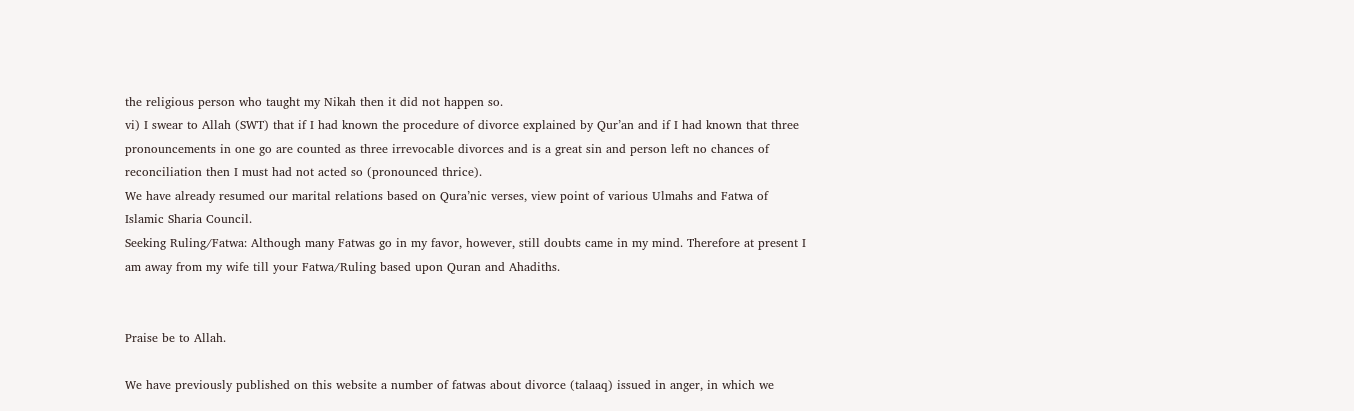the religious person who taught my Nikah then it did not happen so.
vi) I swear to Allah (SWT) that if I had known the procedure of divorce explained by Qur’an and if I had known that three pronouncements in one go are counted as three irrevocable divorces and is a great sin and person left no chances of reconciliation then I must had not acted so (pronounced thrice).
We have already resumed our marital relations based on Qura’nic verses, view point of various Ulmahs and Fatwa of Islamic Sharia Council.
Seeking Ruling/Fatwa: Although many Fatwas go in my favor, however, still doubts came in my mind. Therefore at present I am away from my wife till your Fatwa/Ruling based upon Quran and Ahadiths.


Praise be to Allah.

We have previously published on this website a number of fatwas about divorce (talaaq) issued in anger, in which we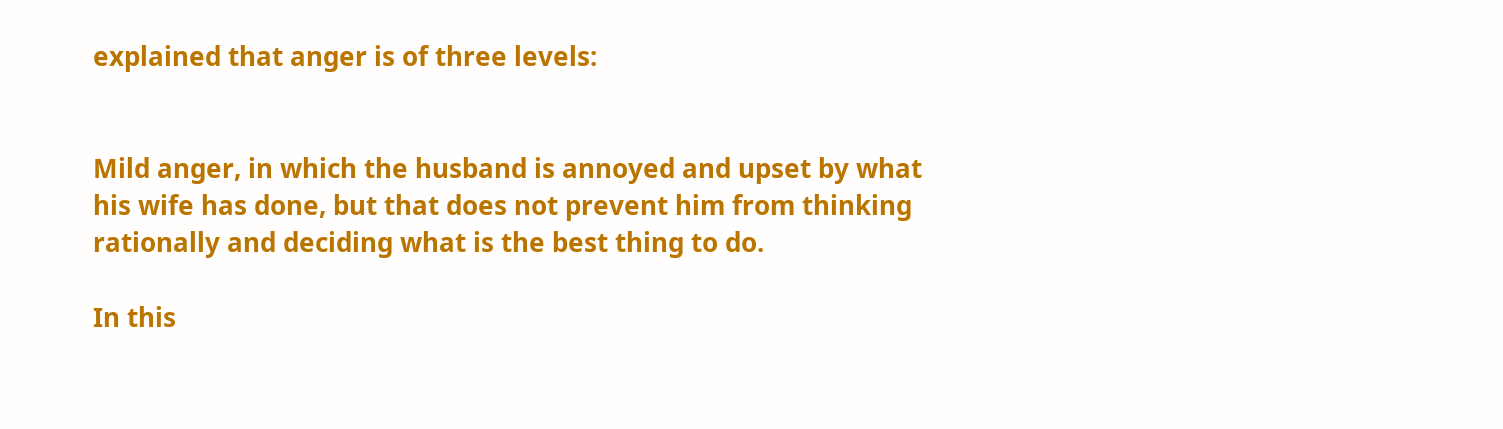explained that anger is of three levels:


Mild anger, in which the husband is annoyed and upset by what his wife has done, but that does not prevent him from thinking rationally and deciding what is the best thing to do.

In this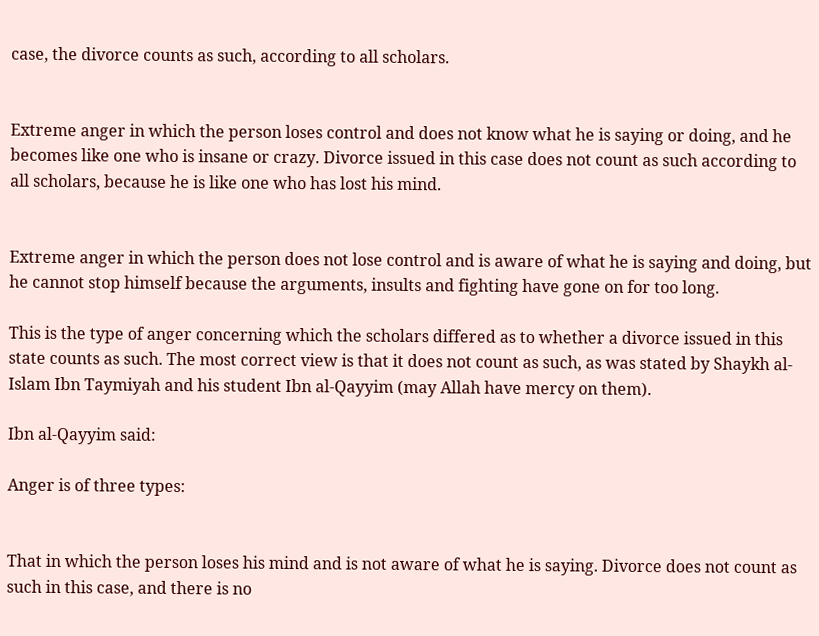case, the divorce counts as such, according to all scholars.


Extreme anger in which the person loses control and does not know what he is saying or doing, and he becomes like one who is insane or crazy. Divorce issued in this case does not count as such according to all scholars, because he is like one who has lost his mind.


Extreme anger in which the person does not lose control and is aware of what he is saying and doing, but he cannot stop himself because the arguments, insults and fighting have gone on for too long.

This is the type of anger concerning which the scholars differed as to whether a divorce issued in this state counts as such. The most correct view is that it does not count as such, as was stated by Shaykh al-Islam Ibn Taymiyah and his student Ibn al-Qayyim (may Allah have mercy on them).

Ibn al-Qayyim said:

Anger is of three types:


That in which the person loses his mind and is not aware of what he is saying. Divorce does not count as such in this case, and there is no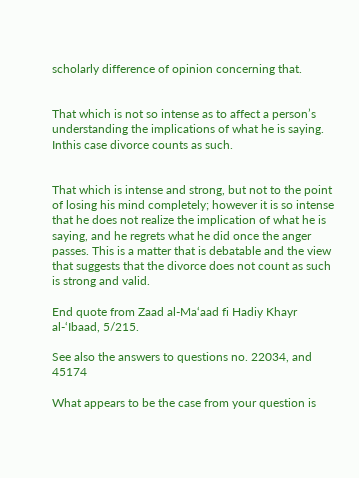scholarly difference of opinion concerning that.


That which is not so intense as to affect a person’s understanding the implications of what he is saying. Inthis case divorce counts as such.


That which is intense and strong, but not to the point of losing his mind completely; however it is so intense that he does not realize the implication of what he is saying, and he regrets what he did once the anger passes. This is a matter that is debatable and the view that suggests that the divorce does not count as such is strong and valid.

End quote from Zaad al-Ma‘aad fi Hadiy Khayr al-‘Ibaad, 5/215.

See also the answers to questions no. 22034, and 45174

What appears to be the case from your question is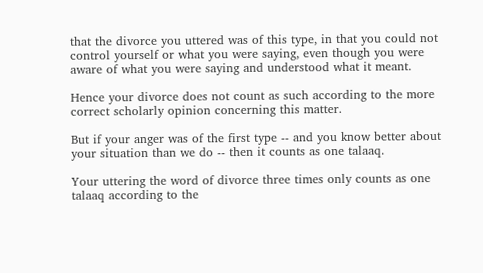that the divorce you uttered was of this type, in that you could not control yourself or what you were saying, even though you were aware of what you were saying and understood what it meant.

Hence your divorce does not count as such according to the more correct scholarly opinion concerning this matter.

But if your anger was of the first type -- and you know better about your situation than we do -- then it counts as one talaaq.

Your uttering the word of divorce three times only counts as one talaaq according to the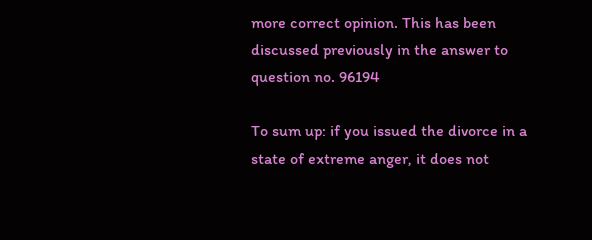more correct opinion. This has been discussed previously in the answer to question no. 96194

To sum up: if you issued the divorce in a state of extreme anger, it does not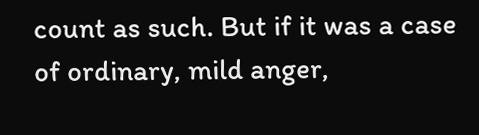count as such. But if it was a case of ordinary, mild anger,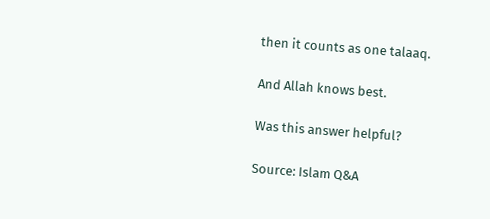then it counts as one talaaq.

And Allah knows best.

Was this answer helpful?

Source: Islam Q&A